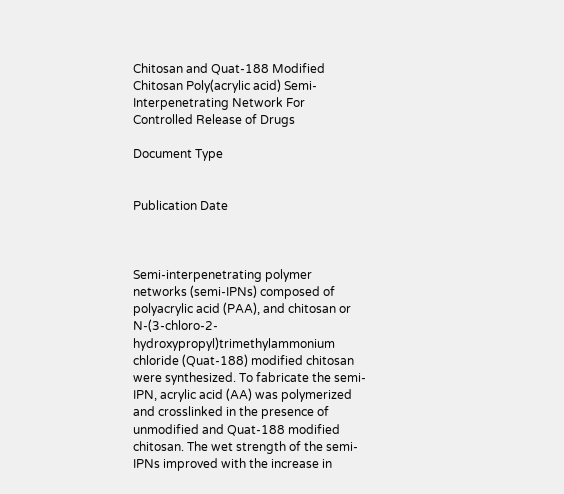Chitosan and Quat-188 Modified Chitosan Poly(acrylic acid) Semi-Interpenetrating Network For Controlled Release of Drugs

Document Type


Publication Date



Semi-interpenetrating polymer networks (semi-IPNs) composed of polyacrylic acid (PAA), and chitosan or N-(3-chloro-2-hydroxypropyl)trimethylammonium chloride (Quat-188) modified chitosan were synthesized. To fabricate the semi-IPN, acrylic acid (AA) was polymerized and crosslinked in the presence of unmodified and Quat-188 modified chitosan. The wet strength of the semi-IPNs improved with the increase in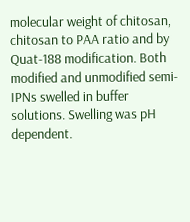molecular weight of chitosan, chitosan to PAA ratio and by Quat-188 modification. Both modified and unmodified semi-IPNs swelled in buffer solutions. Swelling was pH dependent.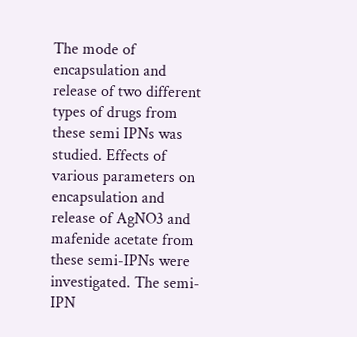The mode of encapsulation and release of two different types of drugs from these semi IPNs was studied. Effects of various parameters on encapsulation and release of AgNO3 and mafenide acetate from these semi-IPNs were investigated. The semi-IPN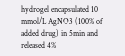hydrogel encapsulated 10 mmol/L AgNO3 (100% of added drug) in 5min and released 4%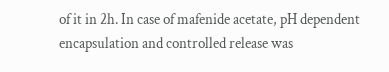of it in 2h. In case of mafenide acetate, pH dependent encapsulation and controlled release was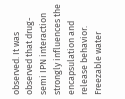observed. It was observed that drug-semi IPN interaction strongly influences the encapsulation and release behavior. Freezable water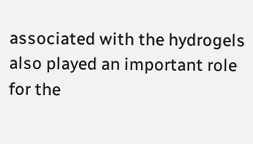associated with the hydrogels also played an important role for the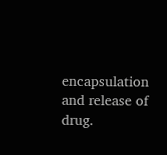encapsulation and release of drug.